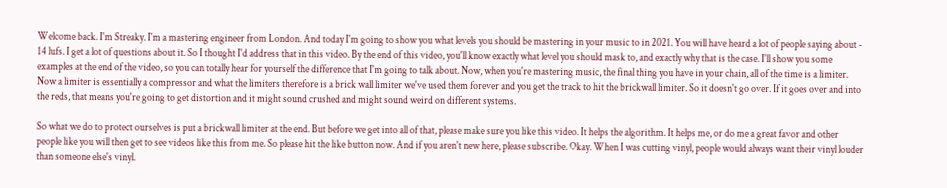Welcome back. I'm Streaky. I'm a mastering engineer from London. And today I'm going to show you what levels you should be mastering in your music to in 2021. You will have heard a lot of people saying about - 14 lufs. I get a lot of questions about it. So I thought I'd address that in this video. By the end of this video, you'll know exactly what level you should mask to, and exactly why that is the case. I'll show you some examples at the end of the video, so you can totally hear for yourself the difference that I'm going to talk about. Now, when you're mastering music, the final thing you have in your chain, all of the time is a limiter. Now a limiter is essentially a compressor and what the limiters therefore is a brick wall limiter we've used them forever and you get the track to hit the brickwall limiter. So it doesn't go over. If it goes over and into the reds, that means you're going to get distortion and it might sound crushed and might sound weird on different systems.

So what we do to protect ourselves is put a brickwall limiter at the end. But before we get into all of that, please make sure you like this video. It helps the algorithm. It helps me, or do me a great favor and other people like you will then get to see videos like this from me. So please hit the like button now. And if you aren't new here, please subscribe. Okay. When I was cutting vinyl, people would always want their vinyl louder than someone else's vinyl.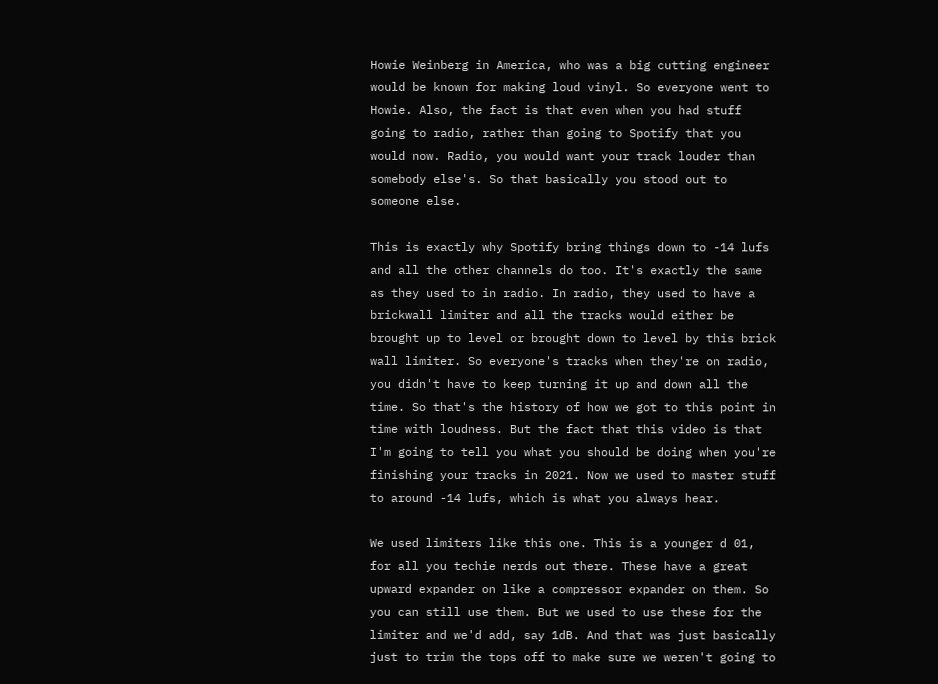Howie Weinberg in America, who was a big cutting engineer would be known for making loud vinyl. So everyone went to Howie. Also, the fact is that even when you had stuff going to radio, rather than going to Spotify that you would now. Radio, you would want your track louder than somebody else's. So that basically you stood out to someone else.

This is exactly why Spotify bring things down to -14 lufs and all the other channels do too. It's exactly the same as they used to in radio. In radio, they used to have a brickwall limiter and all the tracks would either be brought up to level or brought down to level by this brick wall limiter. So everyone's tracks when they're on radio, you didn't have to keep turning it up and down all the time. So that's the history of how we got to this point in time with loudness. But the fact that this video is that I'm going to tell you what you should be doing when you're finishing your tracks in 2021. Now we used to master stuff to around -14 lufs, which is what you always hear.

We used limiters like this one. This is a younger d 01, for all you techie nerds out there. These have a great upward expander on like a compressor expander on them. So you can still use them. But we used to use these for the limiter and we'd add, say 1dB. And that was just basically just to trim the tops off to make sure we weren't going to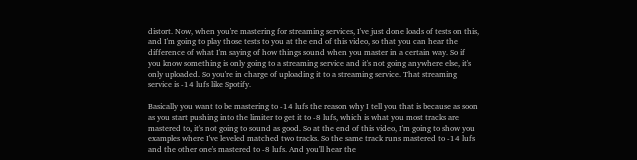distort. Now, when you're mastering for streaming services, I've just done loads of tests on this, and I'm going to play those tests to you at the end of this video, so that you can hear the difference of what I'm saying of how things sound when you master in a certain way. So if you know something is only going to a streaming service and it's not going anywhere else, it's only uploaded. So you're in charge of uploading it to a streaming service. That streaming service is -14 lufs like Spotify.

Basically you want to be mastering to -14 lufs the reason why I tell you that is because as soon as you start pushing into the limiter to get it to -8 lufs, which is what you most tracks are mastered to, it's not going to sound as good. So at the end of this video, I'm going to show you examples where I've leveled matched two tracks. So the same track runs mastered to -14 lufs and the other one's mastered to -8 lufs. And you'll hear the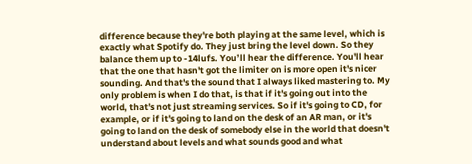difference because they're both playing at the same level, which is exactly what Spotify do. They just bring the level down. So they balance them up to -14lufs. You’ll hear the difference. You'll hear that the one that hasn't got the limiter on is more open it's nicer sounding. And that's the sound that I always liked mastering to. My only problem is when I do that, is that if it's going out into the world, that's not just streaming services. So if it's going to CD, for example, or if it's going to land on the desk of an AR man, or it's going to land on the desk of somebody else in the world that doesn't understand about levels and what sounds good and what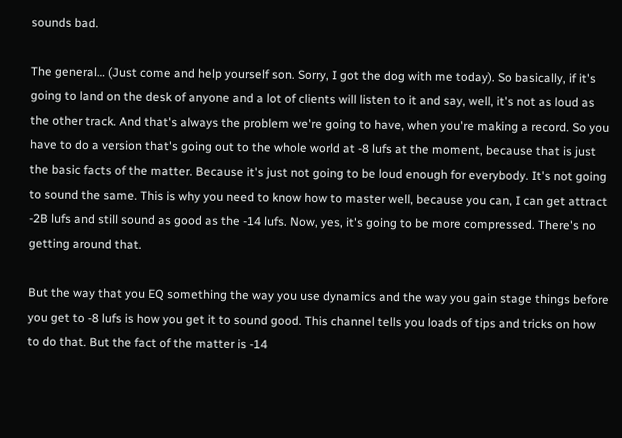sounds bad.

The general… (Just come and help yourself son. Sorry, I got the dog with me today). So basically, if it's going to land on the desk of anyone and a lot of clients will listen to it and say, well, it's not as loud as the other track. And that's always the problem we're going to have, when you're making a record. So you have to do a version that's going out to the whole world at -8 lufs at the moment, because that is just the basic facts of the matter. Because it's just not going to be loud enough for everybody. It's not going to sound the same. This is why you need to know how to master well, because you can, I can get attract -2B lufs and still sound as good as the -14 lufs. Now, yes, it's going to be more compressed. There's no getting around that.

But the way that you EQ something the way you use dynamics and the way you gain stage things before you get to -8 lufs is how you get it to sound good. This channel tells you loads of tips and tricks on how to do that. But the fact of the matter is -14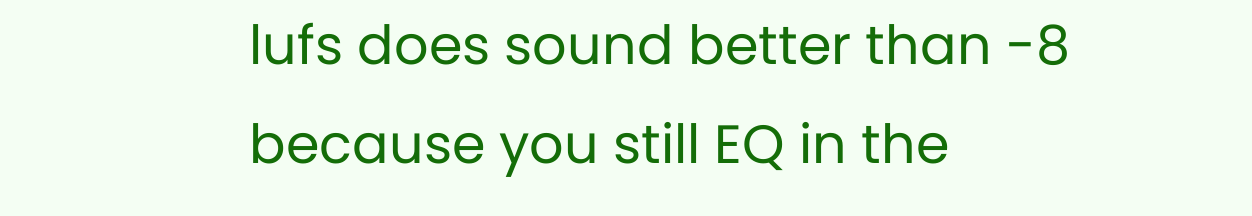lufs does sound better than -8 because you still EQ in the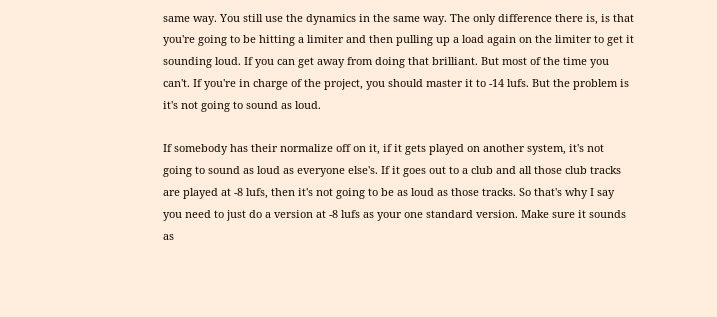same way. You still use the dynamics in the same way. The only difference there is, is that you're going to be hitting a limiter and then pulling up a load again on the limiter to get it sounding loud. If you can get away from doing that brilliant. But most of the time you can't. If you're in charge of the project, you should master it to -14 lufs. But the problem is it's not going to sound as loud.

If somebody has their normalize off on it, if it gets played on another system, it's not going to sound as loud as everyone else's. If it goes out to a club and all those club tracks are played at -8 lufs, then it's not going to be as loud as those tracks. So that's why I say you need to just do a version at -8 lufs as your one standard version. Make sure it sounds as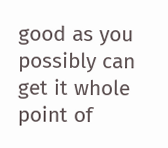good as you possibly can get it whole point of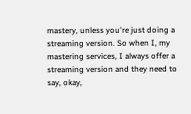mastery, unless you're just doing a streaming version. So when I, my mastering services, I always offer a streaming version and they need to say, okay,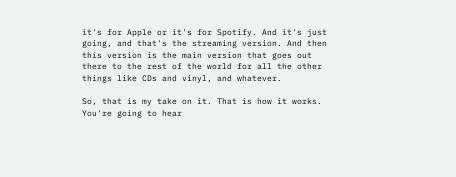it's for Apple or it's for Spotify. And it's just going, and that's the streaming version. And then this version is the main version that goes out there to the rest of the world for all the other things like CDs and vinyl, and whatever.

So, that is my take on it. That is how it works. You're going to hear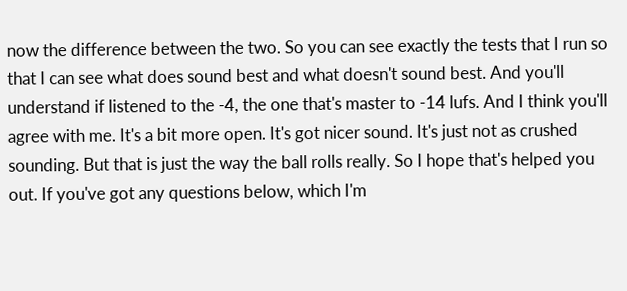now the difference between the two. So you can see exactly the tests that I run so that I can see what does sound best and what doesn't sound best. And you'll understand if listened to the -4, the one that's master to -14 lufs. And I think you'll agree with me. It's a bit more open. It's got nicer sound. It's just not as crushed sounding. But that is just the way the ball rolls really. So I hope that's helped you out. If you've got any questions below, which I'm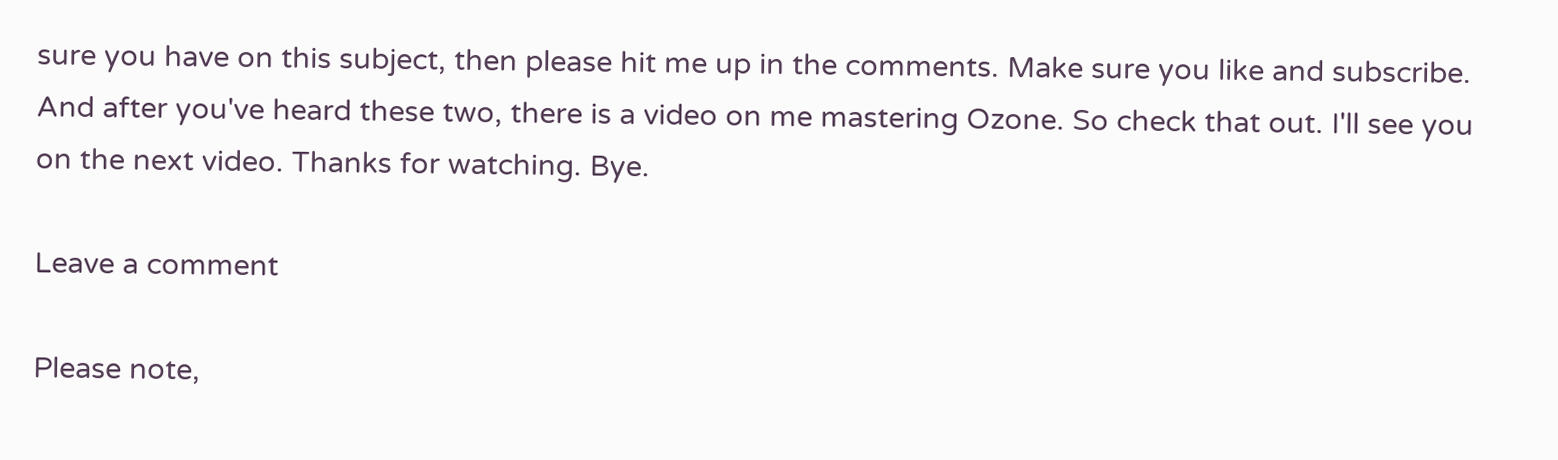sure you have on this subject, then please hit me up in the comments. Make sure you like and subscribe. And after you've heard these two, there is a video on me mastering Ozone. So check that out. I'll see you on the next video. Thanks for watching. Bye.

Leave a comment

Please note,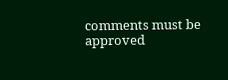comments must be approved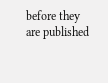before they are published